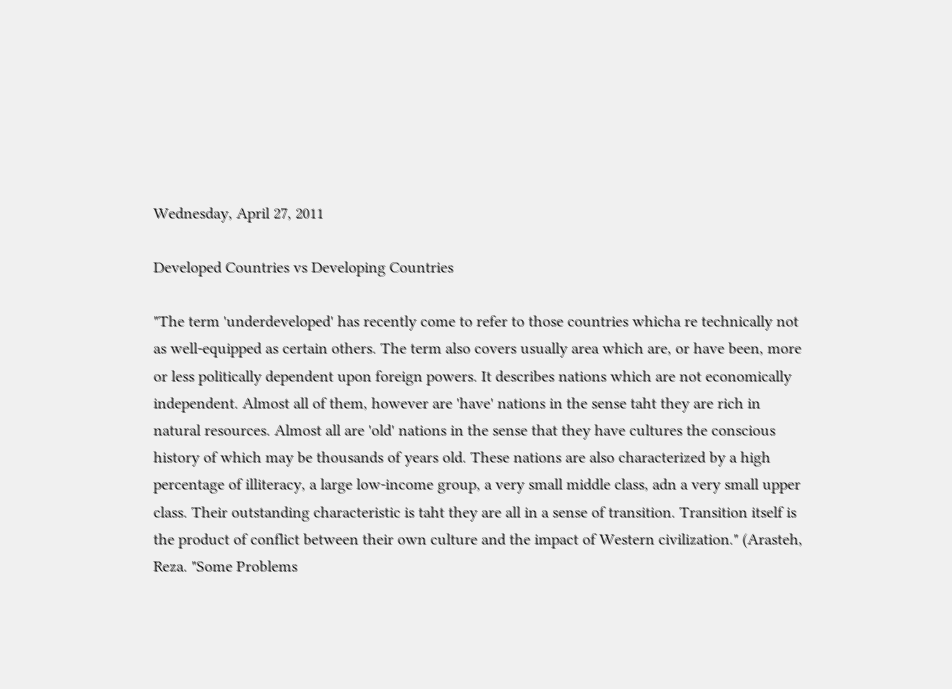Wednesday, April 27, 2011

Developed Countries vs Developing Countries

"The term 'underdeveloped' has recently come to refer to those countries whicha re technically not as well-equipped as certain others. The term also covers usually area which are, or have been, more or less politically dependent upon foreign powers. It describes nations which are not economically independent. Almost all of them, however are 'have' nations in the sense taht they are rich in natural resources. Almost all are 'old' nations in the sense that they have cultures the conscious history of which may be thousands of years old. These nations are also characterized by a high percentage of illiteracy, a large low-income group, a very small middle class, adn a very small upper class. Their outstanding characteristic is taht they are all in a sense of transition. Transition itself is the product of conflict between their own culture and the impact of Western civilization." (Arasteh, Reza. "Some Problems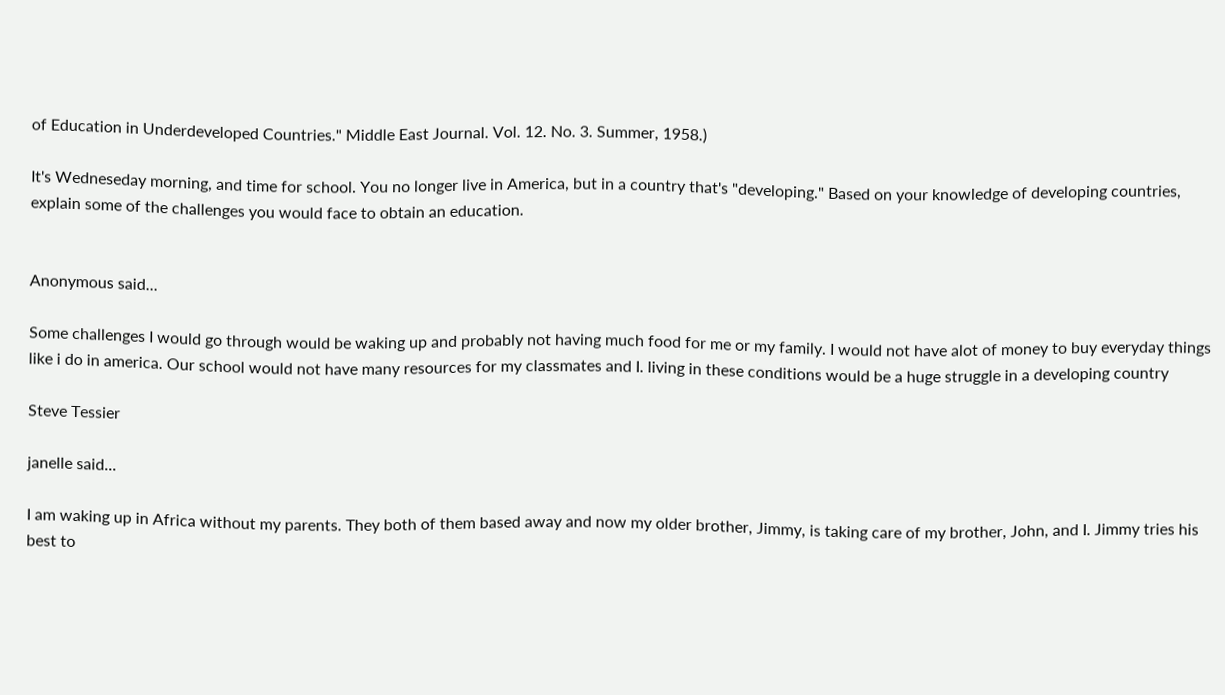of Education in Underdeveloped Countries." Middle East Journal. Vol. 12. No. 3. Summer, 1958.)

It's Wedneseday morning, and time for school. You no longer live in America, but in a country that's "developing." Based on your knowledge of developing countries, explain some of the challenges you would face to obtain an education.


Anonymous said...

Some challenges I would go through would be waking up and probably not having much food for me or my family. I would not have alot of money to buy everyday things like i do in america. Our school would not have many resources for my classmates and I. living in these conditions would be a huge struggle in a developing country

Steve Tessier

janelle said...

I am waking up in Africa without my parents. They both of them based away and now my older brother, Jimmy, is taking care of my brother, John, and I. Jimmy tries his best to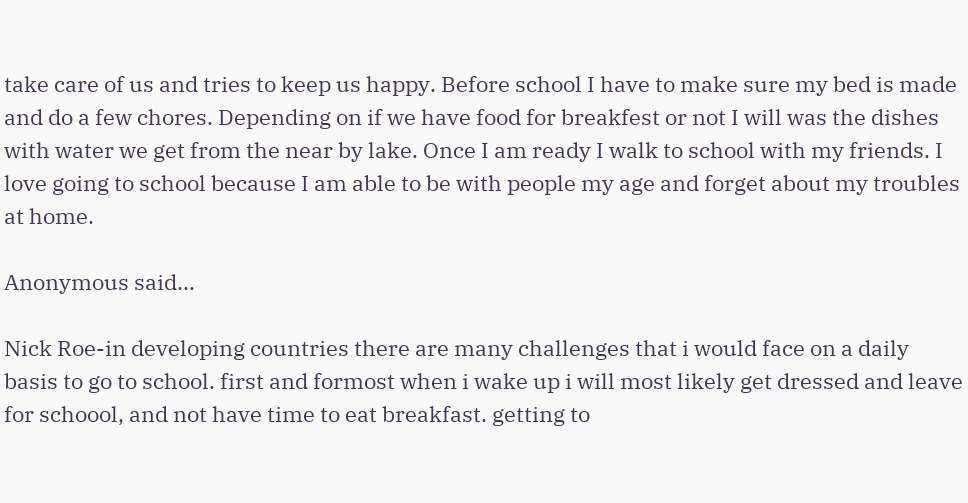take care of us and tries to keep us happy. Before school I have to make sure my bed is made and do a few chores. Depending on if we have food for breakfest or not I will was the dishes with water we get from the near by lake. Once I am ready I walk to school with my friends. I love going to school because I am able to be with people my age and forget about my troubles at home.

Anonymous said...

Nick Roe-in developing countries there are many challenges that i would face on a daily basis to go to school. first and formost when i wake up i will most likely get dressed and leave for schoool, and not have time to eat breakfast. getting to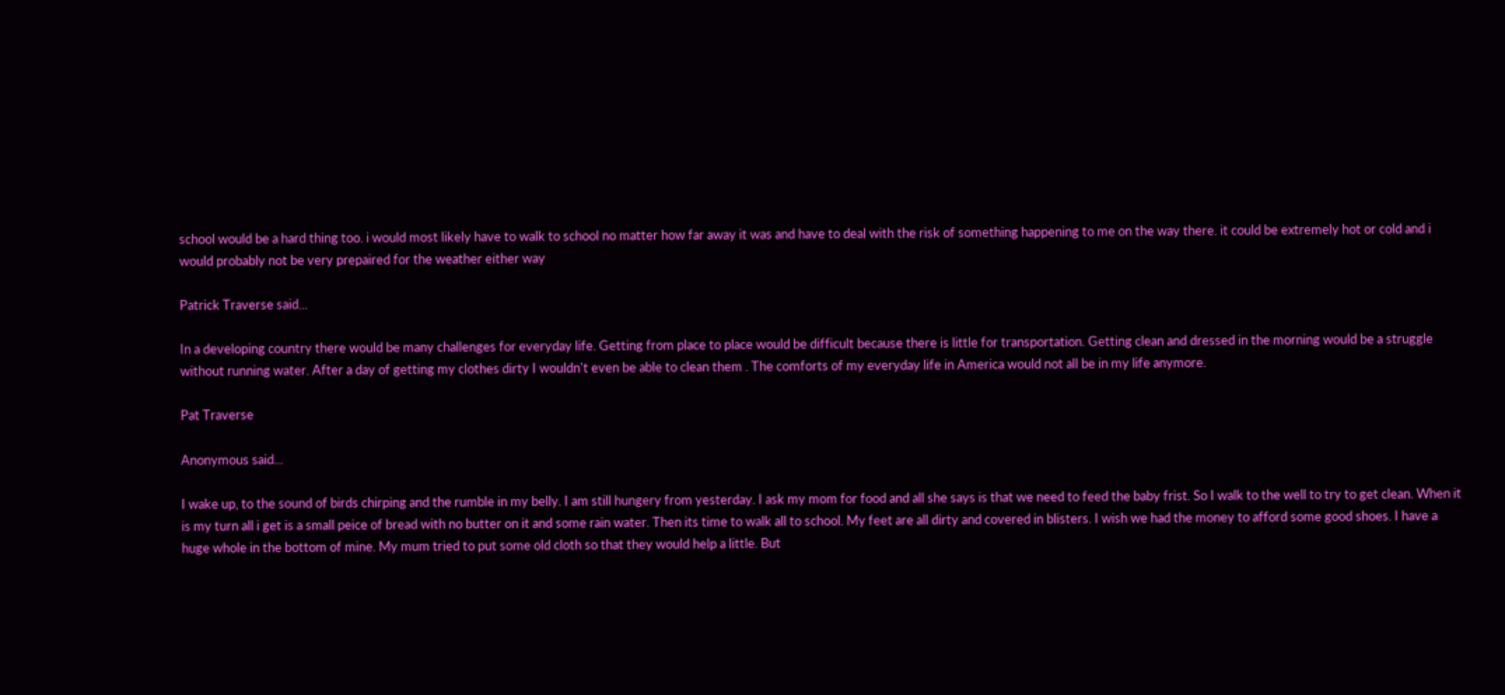school would be a hard thing too. i would most likely have to walk to school no matter how far away it was and have to deal with the risk of something happening to me on the way there. it could be extremely hot or cold and i would probably not be very prepaired for the weather either way

Patrick Traverse said...

In a developing country there would be many challenges for everyday life. Getting from place to place would be difficult because there is little for transportation. Getting clean and dressed in the morning would be a struggle without running water. After a day of getting my clothes dirty I wouldn't even be able to clean them . The comforts of my everyday life in America would not all be in my life anymore.

Pat Traverse

Anonymous said...

I wake up, to the sound of birds chirping and the rumble in my belly. I am still hungery from yesterday. I ask my mom for food and all she says is that we need to feed the baby frist. So I walk to the well to try to get clean. When it is my turn all i get is a small peice of bread with no butter on it and some rain water. Then its time to walk all to school. My feet are all dirty and covered in blisters. I wish we had the money to afford some good shoes. I have a huge whole in the bottom of mine. My mum tried to put some old cloth so that they would help a little. But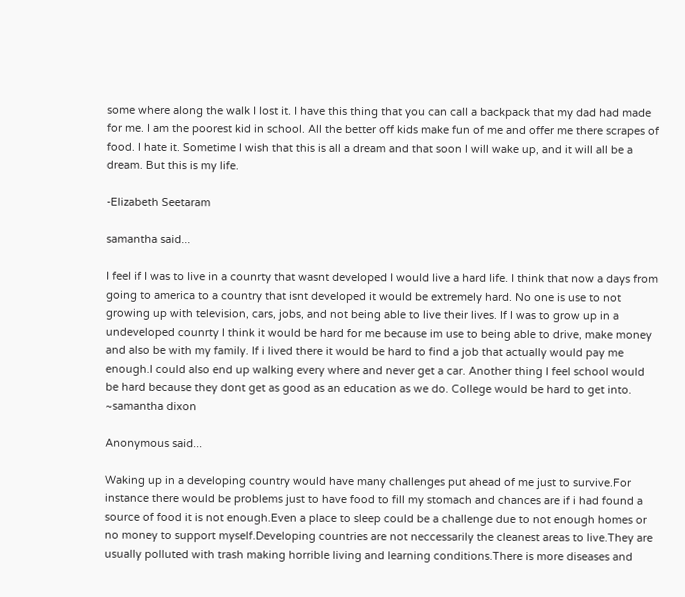some where along the walk I lost it. I have this thing that you can call a backpack that my dad had made for me. I am the poorest kid in school. All the better off kids make fun of me and offer me there scrapes of food. I hate it. Sometime I wish that this is all a dream and that soon I will wake up, and it will all be a dream. But this is my life.

-Elizabeth Seetaram

samantha said...

I feel if I was to live in a counrty that wasnt developed I would live a hard life. I think that now a days from going to america to a country that isnt developed it would be extremely hard. No one is use to not growing up with television, cars, jobs, and not being able to live their lives. If I was to grow up in a undeveloped counrty I think it would be hard for me because im use to being able to drive, make money and also be with my family. If i lived there it would be hard to find a job that actually would pay me enough.I could also end up walking every where and never get a car. Another thing I feel school would be hard because they dont get as good as an education as we do. College would be hard to get into.
~samantha dixon

Anonymous said...

Waking up in a developing country would have many challenges put ahead of me just to survive.For instance there would be problems just to have food to fill my stomach and chances are if i had found a source of food it is not enough.Even a place to sleep could be a challenge due to not enough homes or no money to support myself.Developing countries are not neccessarily the cleanest areas to live.They are usually polluted with trash making horrible living and learning conditions.There is more diseases and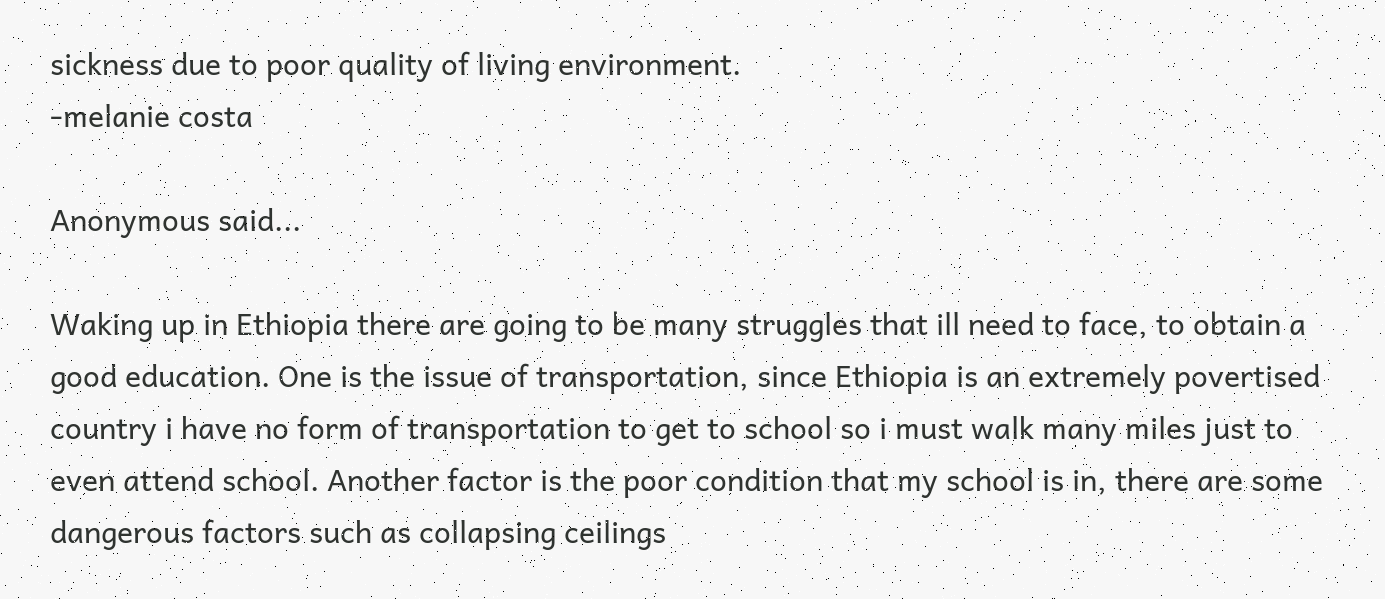sickness due to poor quality of living environment.
-melanie costa

Anonymous said...

Waking up in Ethiopia there are going to be many struggles that ill need to face, to obtain a good education. One is the issue of transportation, since Ethiopia is an extremely povertised country i have no form of transportation to get to school so i must walk many miles just to even attend school. Another factor is the poor condition that my school is in, there are some dangerous factors such as collapsing ceilings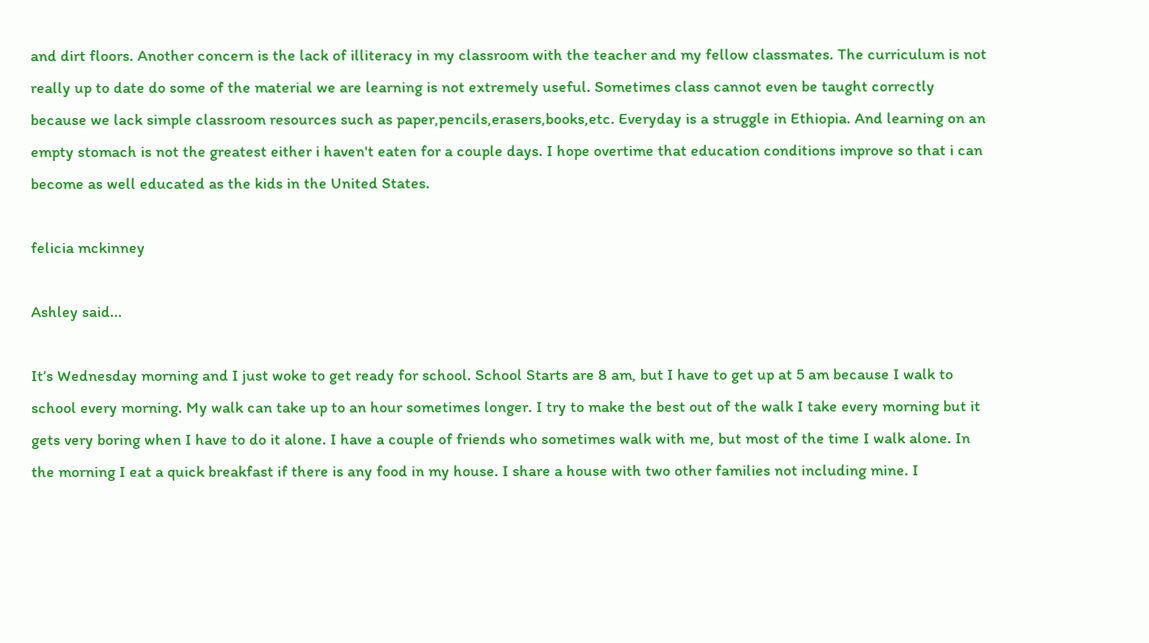and dirt floors. Another concern is the lack of illiteracy in my classroom with the teacher and my fellow classmates. The curriculum is not really up to date do some of the material we are learning is not extremely useful. Sometimes class cannot even be taught correctly because we lack simple classroom resources such as paper,pencils,erasers,books,etc. Everyday is a struggle in Ethiopia. And learning on an empty stomach is not the greatest either i haven't eaten for a couple days. I hope overtime that education conditions improve so that i can become as well educated as the kids in the United States.

felicia mckinney

Ashley said...

It’s Wednesday morning and I just woke to get ready for school. School Starts are 8 am, but I have to get up at 5 am because I walk to school every morning. My walk can take up to an hour sometimes longer. I try to make the best out of the walk I take every morning but it gets very boring when I have to do it alone. I have a couple of friends who sometimes walk with me, but most of the time I walk alone. In the morning I eat a quick breakfast if there is any food in my house. I share a house with two other families not including mine. I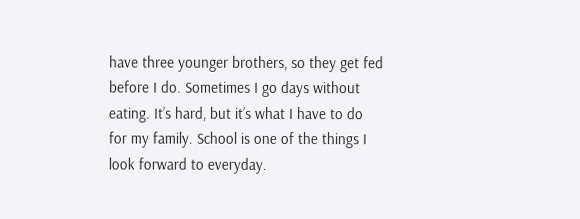have three younger brothers, so they get fed before I do. Sometimes I go days without eating. It’s hard, but it’s what I have to do for my family. School is one of the things I look forward to everyday.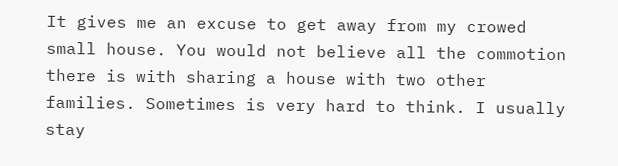It gives me an excuse to get away from my crowed small house. You would not believe all the commotion there is with sharing a house with two other families. Sometimes is very hard to think. I usually stay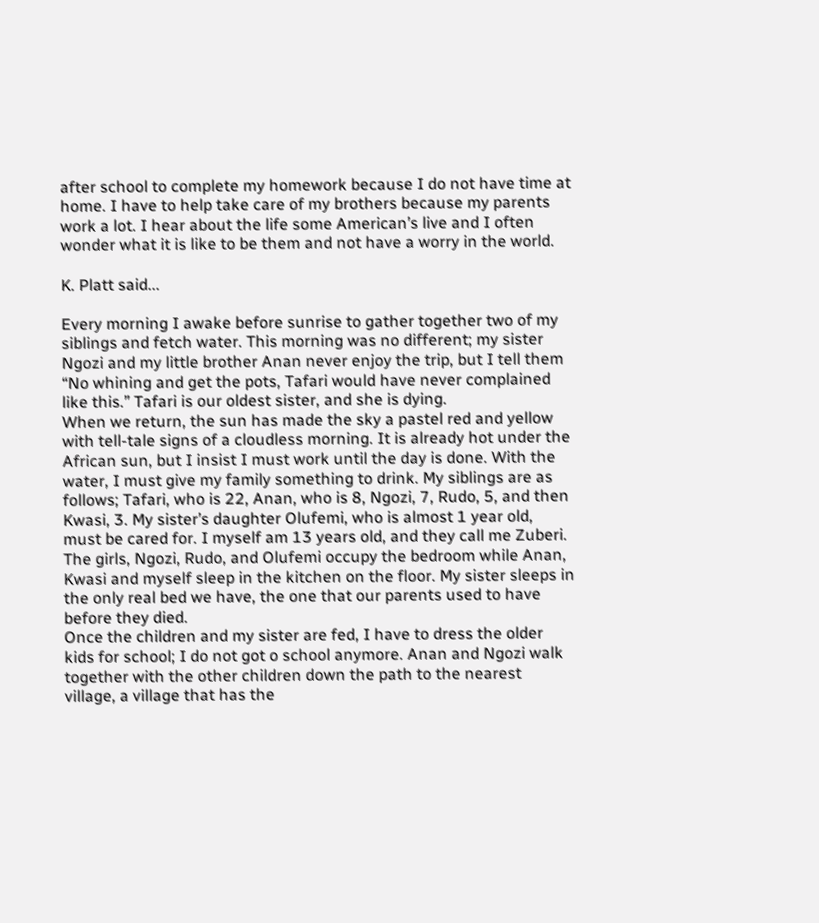after school to complete my homework because I do not have time at home. I have to help take care of my brothers because my parents work a lot. I hear about the life some American’s live and I often wonder what it is like to be them and not have a worry in the world.

K. Platt said...

Every morning I awake before sunrise to gather together two of my siblings and fetch water. This morning was no different; my sister Ngozi and my little brother Anan never enjoy the trip, but I tell them “No whining and get the pots, Tafari would have never complained like this.” Tafari is our oldest sister, and she is dying.
When we return, the sun has made the sky a pastel red and yellow with tell-tale signs of a cloudless morning. It is already hot under the African sun, but I insist I must work until the day is done. With the water, I must give my family something to drink. My siblings are as follows; Tafari, who is 22, Anan, who is 8, Ngozi, 7, Rudo, 5, and then Kwasi, 3. My sister’s daughter Olufemi, who is almost 1 year old, must be cared for. I myself am 13 years old, and they call me Zuberi.
The girls, Ngozi, Rudo, and Olufemi occupy the bedroom while Anan, Kwasi and myself sleep in the kitchen on the floor. My sister sleeps in the only real bed we have, the one that our parents used to have before they died.
Once the children and my sister are fed, I have to dress the older kids for school; I do not got o school anymore. Anan and Ngozi walk together with the other children down the path to the nearest village, a village that has the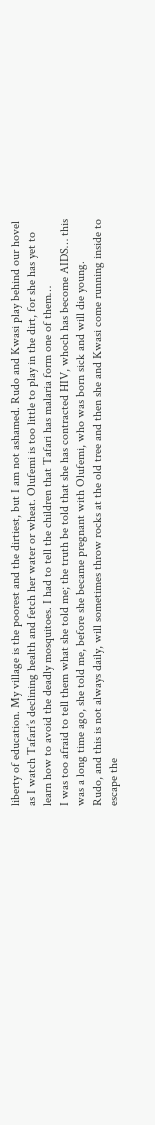liberty of education. My village is the poorest and the dirtiest, but I am not ashamed. Rudo and Kwasi play behind our hovel as I watch Tafari’s declining health and fetch her water or wheat. Olufemi is too little to play in the dirt, for she has yet to learn how to avoid the deadly mosquitoes. I had to tell the children that Tafari has malaria form one of them…
I was too afraid to tell them what she told me; the truth be told that she has contracted HIV, whoch has become AIDS… this was a long time ago, she told me, before she became pregnant with Olufemi, who was born sick and will die young.
Rudo, and this is not always daily, will sometimes throw rocks at the old tree and then she and Kwasi come running inside to escape the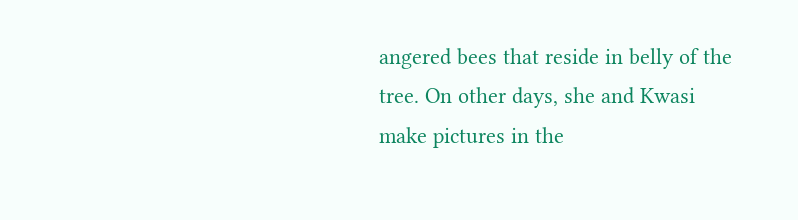angered bees that reside in belly of the tree. On other days, she and Kwasi make pictures in the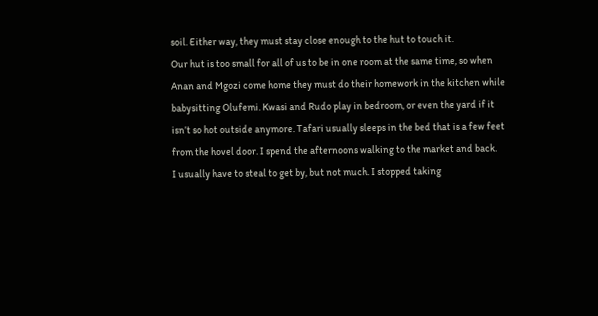soil. Either way, they must stay close enough to the hut to touch it.
Our hut is too small for all of us to be in one room at the same time, so when Anan and Mgozi come home they must do their homework in the kitchen while babysitting Olufemi. Kwasi and Rudo play in bedroom, or even the yard if it isn’t so hot outside anymore. Tafari usually sleeps in the bed that is a few feet from the hovel door. I spend the afternoons walking to the market and back.
I usually have to steal to get by, but not much. I stopped taking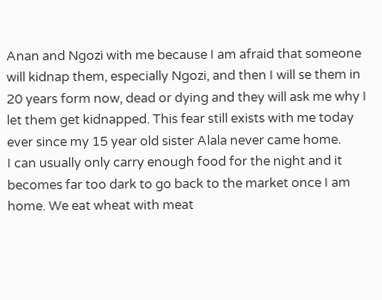Anan and Ngozi with me because I am afraid that someone will kidnap them, especially Ngozi, and then I will se them in 20 years form now, dead or dying and they will ask me why I let them get kidnapped. This fear still exists with me today ever since my 15 year old sister Alala never came home.
I can usually only carry enough food for the night and it becomes far too dark to go back to the market once I am home. We eat wheat with meat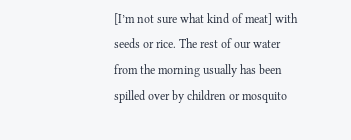[I’m not sure what kind of meat] with seeds or rice. The rest of our water from the morning usually has been spilled over by children or mosquito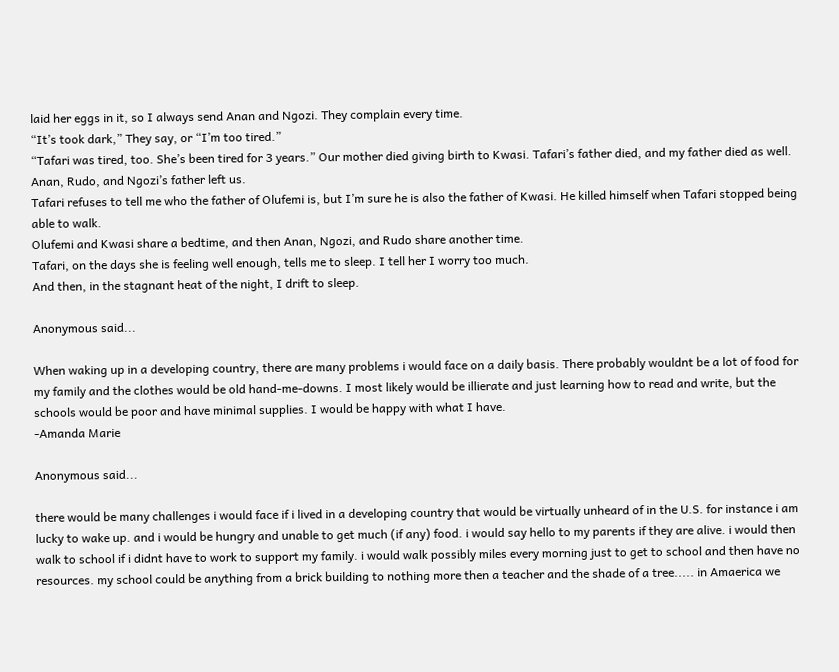laid her eggs in it, so I always send Anan and Ngozi. They complain every time.
“It’s took dark,” They say, or “I’m too tired.”
“Tafari was tired, too. She’s been tired for 3 years.” Our mother died giving birth to Kwasi. Tafari’s father died, and my father died as well. Anan, Rudo, and Ngozi’s father left us.
Tafari refuses to tell me who the father of Olufemi is, but I’m sure he is also the father of Kwasi. He killed himself when Tafari stopped being able to walk.
Olufemi and Kwasi share a bedtime, and then Anan, Ngozi, and Rudo share another time.
Tafari, on the days she is feeling well enough, tells me to sleep. I tell her I worry too much.
And then, in the stagnant heat of the night, I drift to sleep.

Anonymous said...

When waking up in a developing country, there are many problems i would face on a daily basis. There probably wouldnt be a lot of food for my family and the clothes would be old hand-me-downs. I most likely would be illierate and just learning how to read and write, but the schools would be poor and have minimal supplies. I would be happy with what I have.
-Amanda Marie

Anonymous said...

there would be many challenges i would face if i lived in a developing country that would be virtually unheard of in the U.S. for instance i am lucky to wake up. and i would be hungry and unable to get much (if any) food. i would say hello to my parents if they are alive. i would then walk to school if i didnt have to work to support my family. i would walk possibly miles every morning just to get to school and then have no resources. my school could be anything from a brick building to nothing more then a teacher and the shade of a tree..... in Amaerica we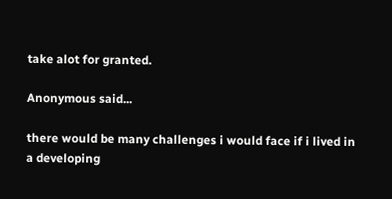take alot for granted.

Anonymous said...

there would be many challenges i would face if i lived in a developing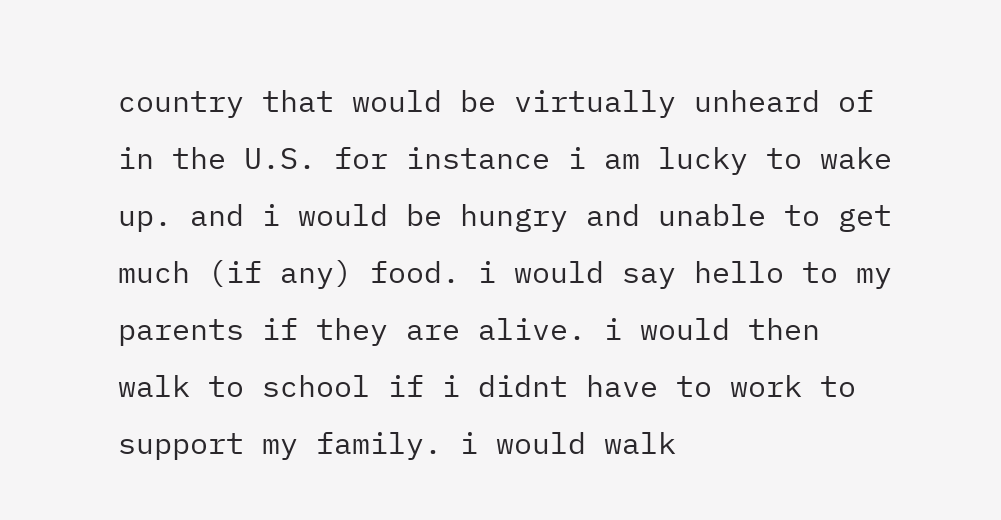country that would be virtually unheard of in the U.S. for instance i am lucky to wake up. and i would be hungry and unable to get much (if any) food. i would say hello to my parents if they are alive. i would then walk to school if i didnt have to work to support my family. i would walk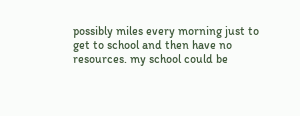possibly miles every morning just to get to school and then have no resources. my school could be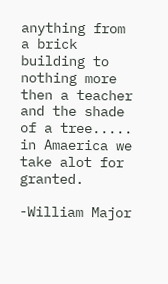anything from a brick building to nothing more then a teacher and the shade of a tree..... in Amaerica we take alot for granted.

-William Major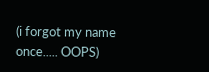(i forgot my name once..... OOPS)